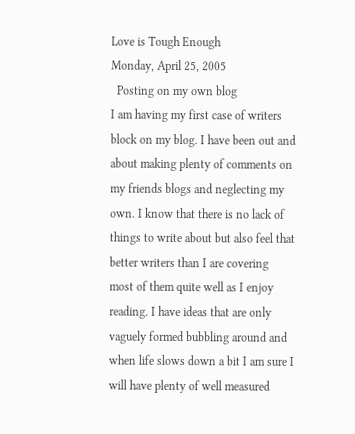Love is Tough Enough
Monday, April 25, 2005
  Posting on my own blog
I am having my first case of writers block on my blog. I have been out and about making plenty of comments on my friends blogs and neglecting my own. I know that there is no lack of things to write about but also feel that better writers than I are covering most of them quite well as I enjoy reading. I have ideas that are only vaguely formed bubbling around and when life slows down a bit I am sure I will have plenty of well measured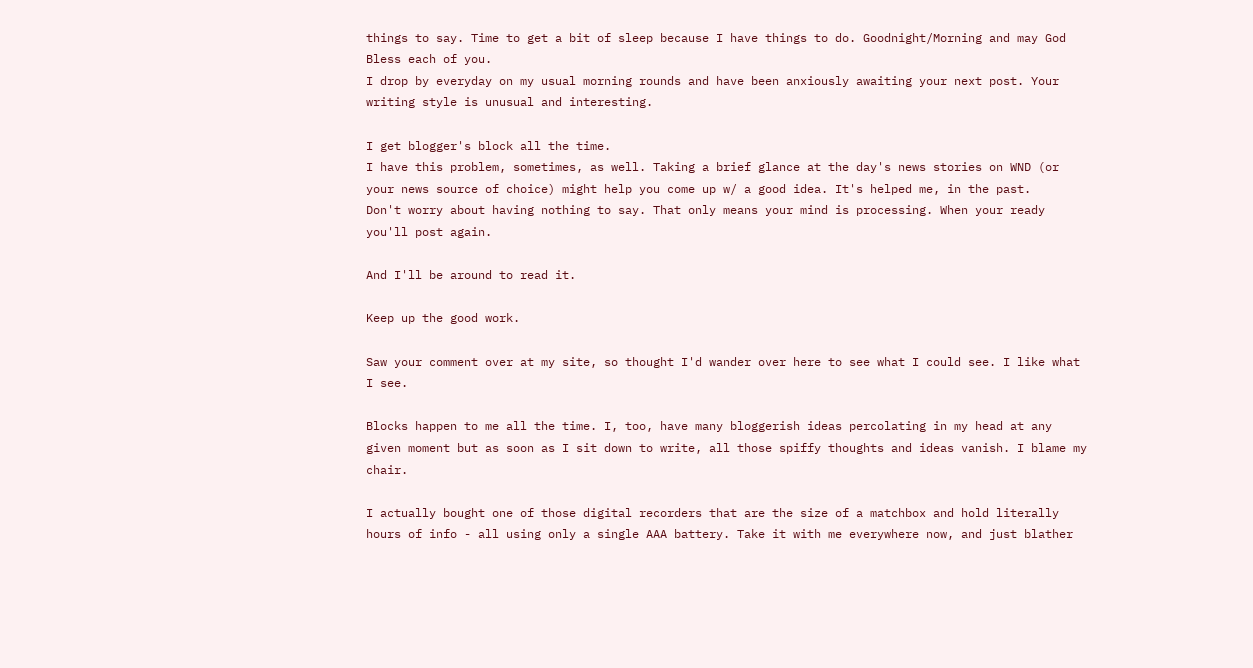things to say. Time to get a bit of sleep because I have things to do. Goodnight/Morning and may God Bless each of you.
I drop by everyday on my usual morning rounds and have been anxiously awaiting your next post. Your writing style is unusual and interesting.

I get blogger's block all the time.
I have this problem, sometimes, as well. Taking a brief glance at the day's news stories on WND (or your news source of choice) might help you come up w/ a good idea. It's helped me, in the past.
Don't worry about having nothing to say. That only means your mind is processing. When your ready you'll post again.

And I'll be around to read it.

Keep up the good work.

Saw your comment over at my site, so thought I'd wander over here to see what I could see. I like what I see.

Blocks happen to me all the time. I, too, have many bloggerish ideas percolating in my head at any given moment but as soon as I sit down to write, all those spiffy thoughts and ideas vanish. I blame my chair.

I actually bought one of those digital recorders that are the size of a matchbox and hold literally hours of info - all using only a single AAA battery. Take it with me everywhere now, and just blather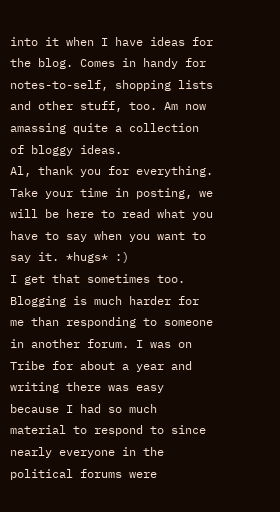into it when I have ideas for the blog. Comes in handy for notes-to-self, shopping lists and other stuff, too. Am now amassing quite a collection of bloggy ideas.
Al, thank you for everything. Take your time in posting, we will be here to read what you have to say when you want to say it. *hugs* :)
I get that sometimes too. Blogging is much harder for me than responding to someone in another forum. I was on Tribe for about a year and writing there was easy because I had so much material to respond to since nearly everyone in the political forums were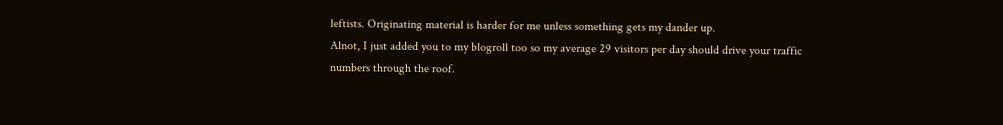leftists. Originating material is harder for me unless something gets my dander up.
Alnot, I just added you to my blogroll too so my average 29 visitors per day should drive your traffic numbers through the roof.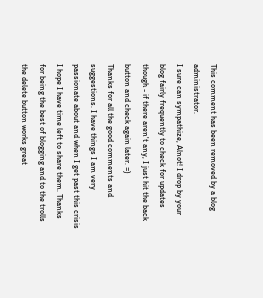This comment has been removed by a blog administrator.
I sure can sympathize, Alnot! I drop by your blog fairly frequently to check for updates though - if there aren't any, I just hit the back button and check again later. =)
Thanks for all the good comments and suggestions. I have things I am very passionate about and when I get past this crisis I hope I have time left to share them. Thanks for being the best of blogging and to the trolls the delete button works great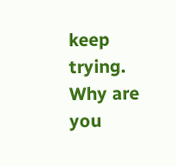keep trying.
Why are you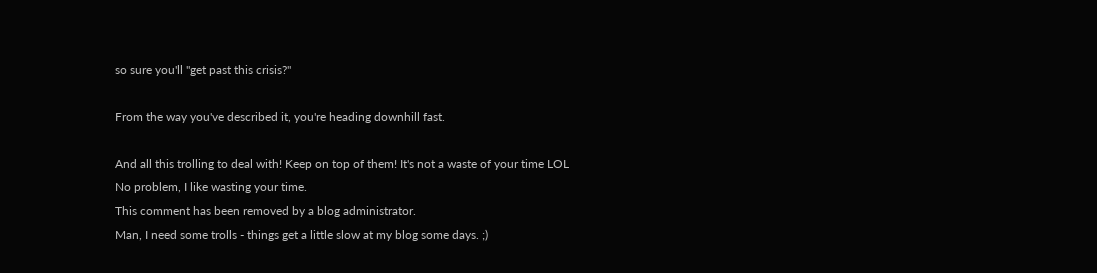so sure you'll "get past this crisis?"

From the way you've described it, you're heading downhill fast.

And all this trolling to deal with! Keep on top of them! It's not a waste of your time LOL
No problem, I like wasting your time.
This comment has been removed by a blog administrator.
Man, I need some trolls - things get a little slow at my blog some days. ;)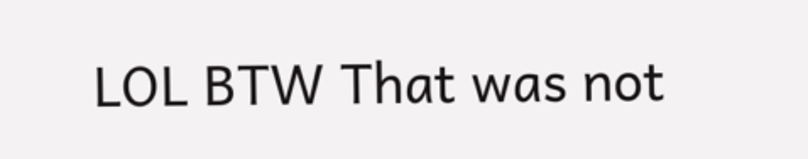LOL BTW That was not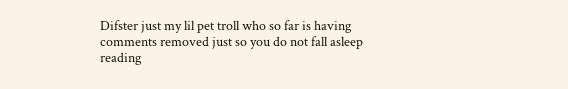Difster just my lil pet troll who so far is having comments removed just so you do not fall asleep reading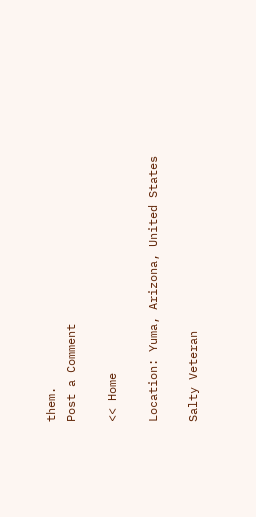them.
Post a Comment

<< Home

Location: Yuma, Arizona, United States

Salty Veteran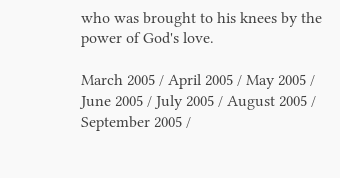who was brought to his knees by the power of God's love.

March 2005 / April 2005 / May 2005 / June 2005 / July 2005 / August 2005 / September 2005 /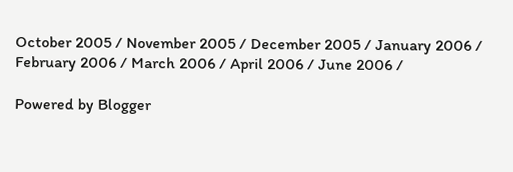October 2005 / November 2005 / December 2005 / January 2006 / February 2006 / March 2006 / April 2006 / June 2006 /

Powered by Blogger